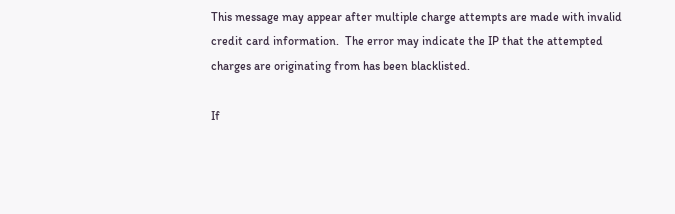This message may appear after multiple charge attempts are made with invalid credit card information.  The error may indicate the IP that the attempted charges are originating from has been blacklisted.

If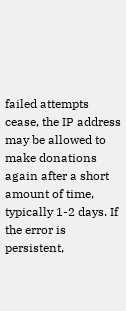failed attempts cease, the IP address may be allowed to make donations again after a short amount of time, typically 1-2 days. If the error is persistent,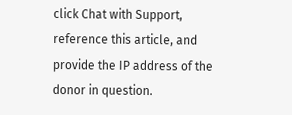click Chat with Support, reference this article, and provide the IP address of the donor in question.